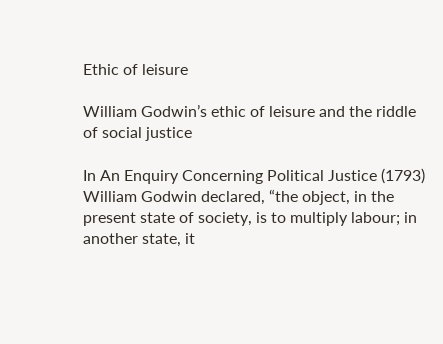Ethic of leisure

William Godwin’s ethic of leisure and the riddle of social justice

In An Enquiry Concerning Political Justice (1793) William Godwin declared, “the object, in the present state of society, is to multiply labour; in another state, it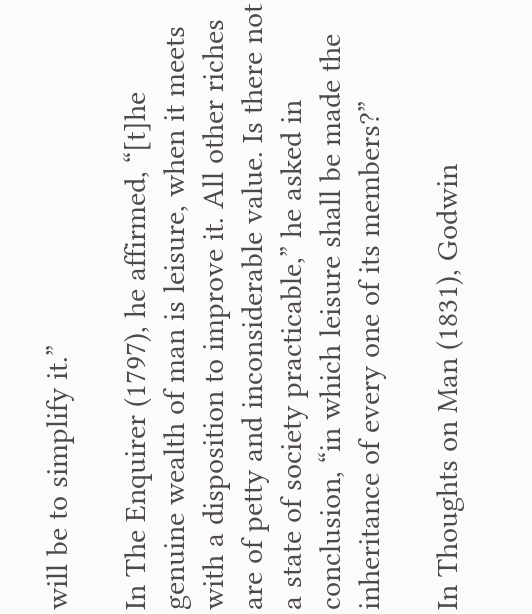will be to simplify it.”

In The Enquirer (1797), he affirmed, “[t]he genuine wealth of man is leisure, when it meets with a disposition to improve it. All other riches are of petty and inconsiderable value. Is there not a state of society practicable,” he asked in conclusion, “in which leisure shall be made the inheritance of every one of its members?”

In Thoughts on Man (1831), Godwin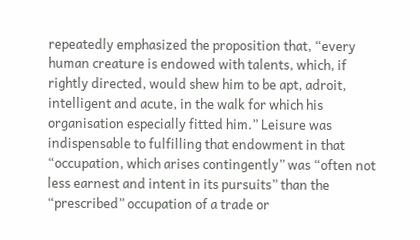repeatedly emphasized the proposition that, “every human creature is endowed with talents, which, if rightly directed, would shew him to be apt, adroit, intelligent and acute, in the walk for which his organisation especially fitted him.” Leisure was indispensable to fulfilling that endowment in that “occupation, which arises contingently” was “often not less earnest and intent in its pursuits” than the “prescribed” occupation of a trade or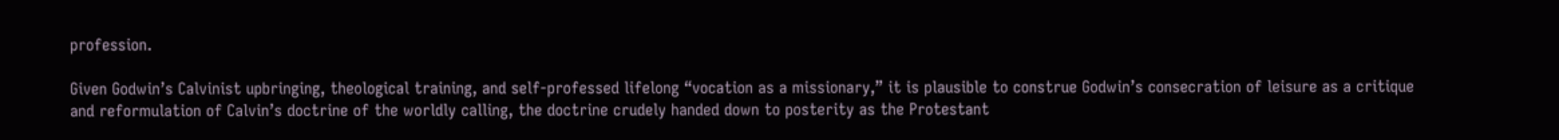profession.

Given Godwin’s Calvinist upbringing, theological training, and self-professed lifelong “vocation as a missionary,” it is plausible to construe Godwin’s consecration of leisure as a critique and reformulation of Calvin’s doctrine of the worldly calling, the doctrine crudely handed down to posterity as the Protestant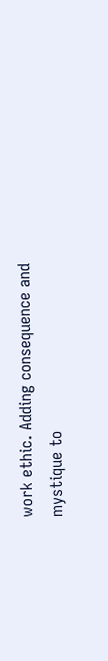work ethic. Adding consequence and mystique to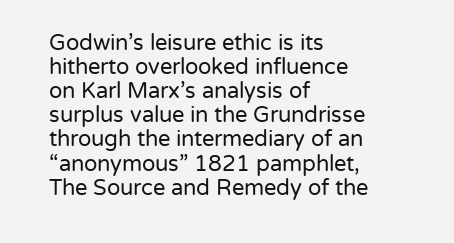Godwin’s leisure ethic is its hitherto overlooked influence on Karl Marx’s analysis of surplus value in the Grundrisse through the intermediary of an “anonymous” 1821 pamphlet, The Source and Remedy of the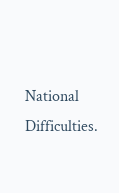National Difficulties.